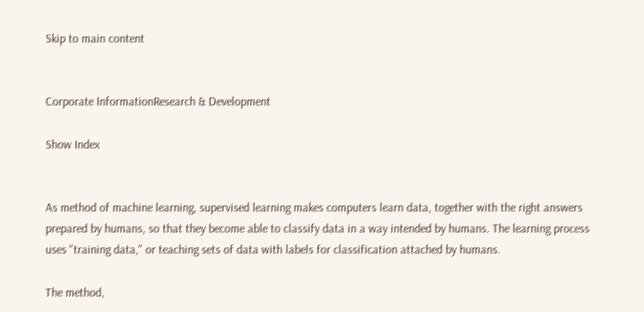Skip to main content


Corporate InformationResearch & Development

Show Index


As method of machine learning, supervised learning makes computers learn data, together with the right answers prepared by humans, so that they become able to classify data in a way intended by humans. The learning process uses "training data," or teaching sets of data with labels for classification attached by humans.

The method,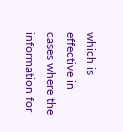which is effective in cases where the information for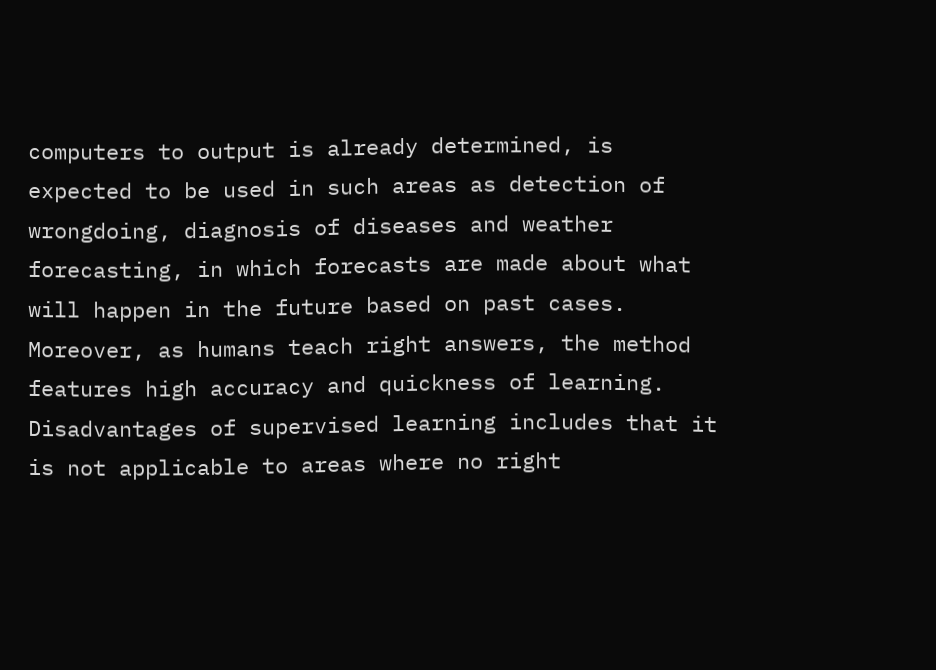computers to output is already determined, is expected to be used in such areas as detection of wrongdoing, diagnosis of diseases and weather forecasting, in which forecasts are made about what will happen in the future based on past cases. Moreover, as humans teach right answers, the method features high accuracy and quickness of learning. Disadvantages of supervised learning includes that it is not applicable to areas where no right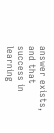answer exists, and that success in learning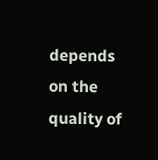depends on the quality of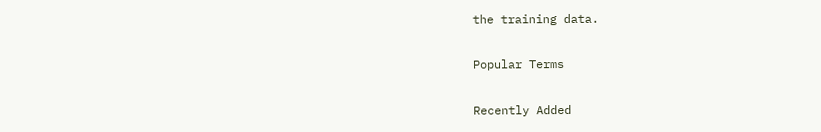the training data.

Popular Terms

Recently Added